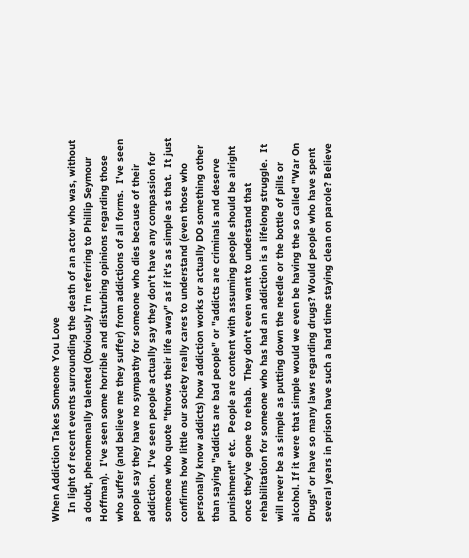When Addiction Takes Someone You Love
   In light of recent events surrounding the death of an actor who was, without a doubt, phenomenally talented (Obviously I'm referring to Phillip Seymour Hoffman).  I've seen some horrible and disturbing opinions regarding those who suffer (and believe me they suffer) from addictions of all forms.  I've seen people say they have no sympathy for someone who dies because of their addiction.  I've seen people actually say they don't have any compassion for someone who quote "throws their life away" as if it's as simple as that.  It just confirms how little our society really cares to understand (even those who personally know addicts) how addiction works or actually DO something other than saying "addicts are bad people" or "addicts are criminals and deserve punishment" etc.  People are content with assuming people should be alright once they've gone to rehab.  They don't even want to understand that rehabilitation for someone who has had an addiction is a lifelong struggle.  It will never be as simple as putting down the needle or the bottle of pills or alcohol. If it were that simple would we even be having the so called "War On Drugs" or have so many laws regarding drugs? Would people who have spent several years in prison have such a hard time staying clean on parole? Believe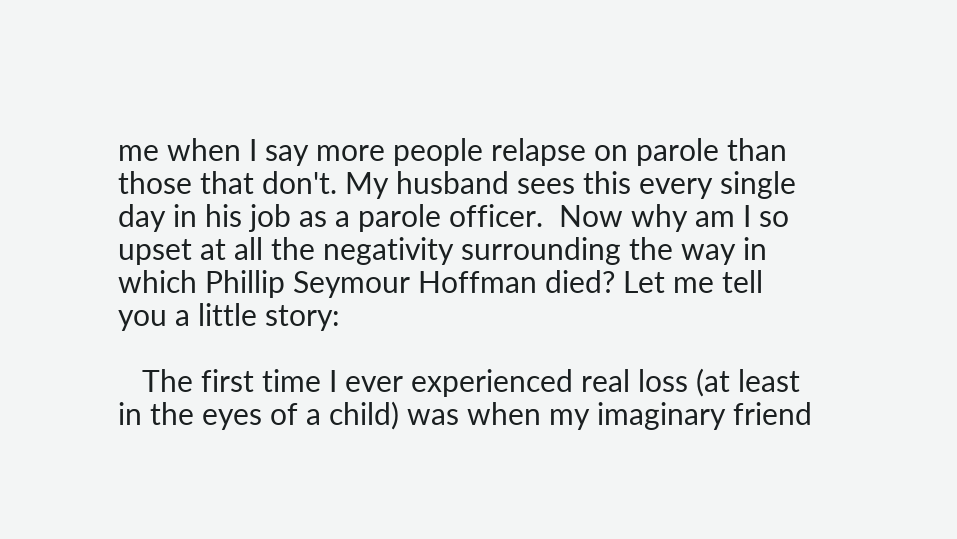me when I say more people relapse on parole than those that don't. My husband sees this every single day in his job as a parole officer.  Now why am I so upset at all the negativity surrounding the way in which Phillip Seymour Hoffman died? Let me tell you a little story:

   The first time I ever experienced real loss (at least in the eyes of a child) was when my imaginary friend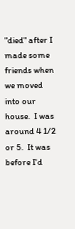"died" after I made some friends when we moved into our house.  I was around 4 1/2 or 5.  It was before I'd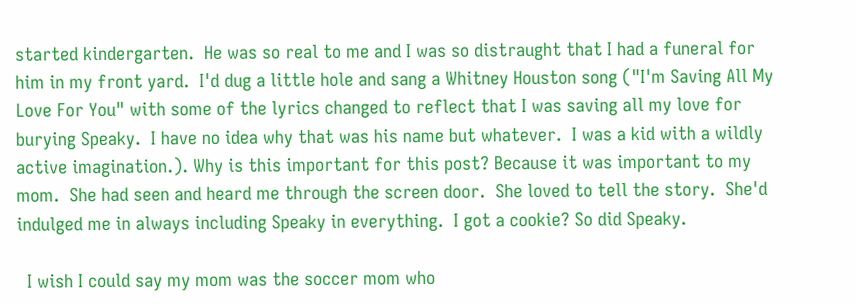started kindergarten.  He was so real to me and I was so distraught that I had a funeral for him in my front yard.  I'd dug a little hole and sang a Whitney Houston song ("I'm Saving All My Love For You" with some of the lyrics changed to reflect that I was saving all my love for burying Speaky.  I have no idea why that was his name but whatever.  I was a kid with a wildly active imagination.). Why is this important for this post? Because it was important to my mom.  She had seen and heard me through the screen door.  She loved to tell the story.  She'd indulged me in always including Speaky in everything.  I got a cookie? So did Speaky.

  I wish I could say my mom was the soccer mom who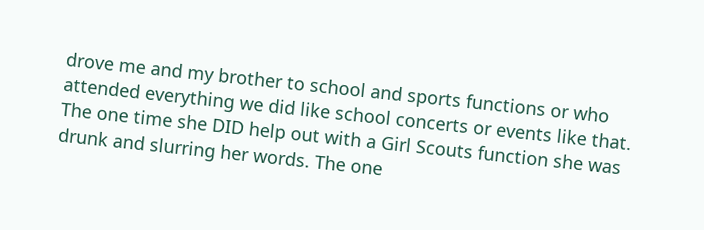drove me and my brother to school and sports functions or who attended everything we did like school concerts or events like that.  The one time she DID help out with a Girl Scouts function she was drunk and slurring her words. The one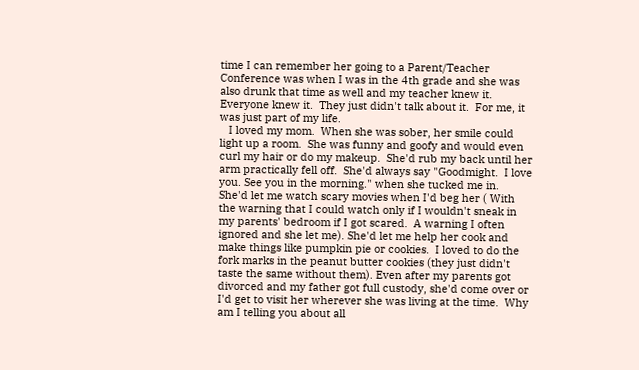time I can remember her going to a Parent/Teacher Conference was when I was in the 4th grade and she was also drunk that time as well and my teacher knew it.  Everyone knew it.  They just didn't talk about it.  For me, it was just part of my life.
   I loved my mom.  When she was sober, her smile could light up a room.  She was funny and goofy and would even curl my hair or do my makeup.  She'd rub my back until her arm practically fell off.  She'd always say "Goodmight.  I love you. See you in the morning." when she tucked me in.  She'd let me watch scary movies when I'd beg her ( With the warning that I could watch only if I wouldn't sneak in my parents' bedroom if I got scared.  A warning I often ignored and she let me). She'd let me help her cook and make things like pumpkin pie or cookies.  I loved to do the fork marks in the peanut butter cookies (they just didn't taste the same without them). Even after my parents got divorced and my father got full custody, she'd come over or I'd get to visit her wherever she was living at the time.  Why am I telling you about all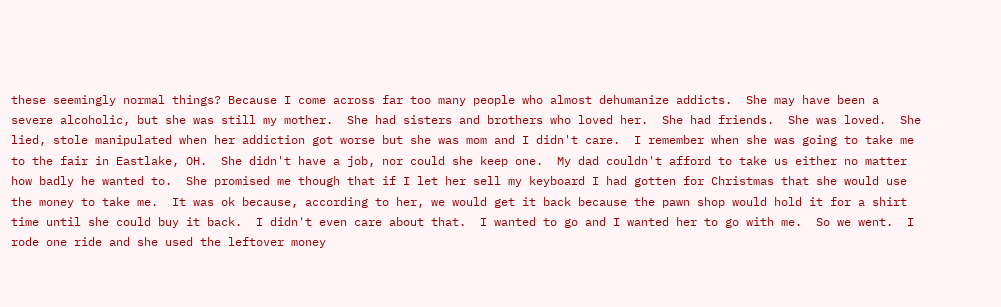these seemingly normal things? Because I come across far too many people who almost dehumanize addicts.  She may have been a severe alcoholic, but she was still my mother.  She had sisters and brothers who loved her.  She had friends.  She was loved.  She lied, stole manipulated when her addiction got worse but she was mom and I didn't care.  I remember when she was going to take me to the fair in Eastlake, OH.  She didn't have a job, nor could she keep one.  My dad couldn't afford to take us either no matter how badly he wanted to.  She promised me though that if I let her sell my keyboard I had gotten for Christmas that she would use the money to take me.  It was ok because, according to her, we would get it back because the pawn shop would hold it for a shirt time until she could buy it back.  I didn't even care about that.  I wanted to go and I wanted her to go with me.  So we went.  I rode one ride and she used the leftover money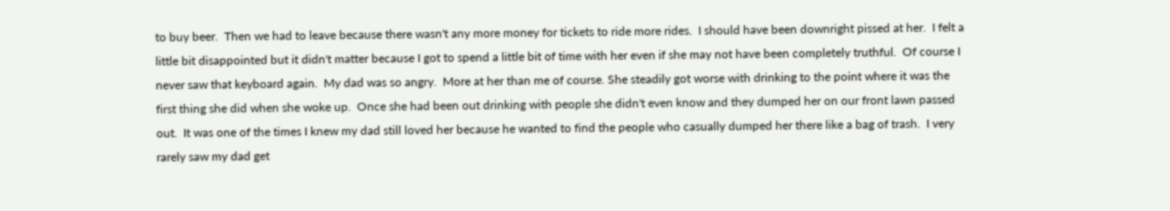to buy beer.  Then we had to leave because there wasn't any more money for tickets to ride more rides.  I should have been downright pissed at her.  I felt a little bit disappointed but it didn't matter because I got to spend a little bit of time with her even if she may not have been completely truthful.  Of course I never saw that keyboard again.  My dad was so angry.  More at her than me of course. She steadily got worse with drinking to the point where it was the first thing she did when she woke up.  Once she had been out drinking with people she didn't even know and they dumped her on our front lawn passed out.  It was one of the times I knew my dad still loved her because he wanted to find the people who casually dumped her there like a bag of trash.  I very rarely saw my dad get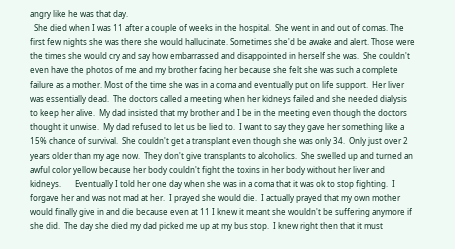angry like he was that day.
  She died when I was 11 after a couple of weeks in the hospital.  She went in and out of comas. The first few nights she was there she would hallucinate. Sometimes she'd be awake and alert. Those were the times she would cry and say how embarrassed and disappointed in herself she was.  She couldn't even have the photos of me and my brother facing her because she felt she was such a complete failure as a mother. Most of the time she was in a coma and eventually put on life support.  Her liver was essentially dead.  The doctors called a meeting when her kidneys failed and she needed dialysis to keep her alive.  My dad insisted that my brother and I be in the meeting even though the doctors thought it unwise.  My dad refused to let us be lied to.  I want to say they gave her something like a 15% chance of survival.  She couldn't get a transplant even though she was only 34.  Only just over 2 years older than my age now.  They don't give transplants to alcoholics.  She swelled up and turned an awful color yellow because her body couldn't fight the toxins in her body without her liver and kidneys.       Eventually I told her one day when she was in a coma that it was ok to stop fighting.  I forgave her and was not mad at her.  I prayed she would die.  I actually prayed that my own mother would finally give in and die because even at 11 I knew it meant she wouldn't be suffering anymore if she did.  The day she died my dad picked me up at my bus stop.  I knew right then that it must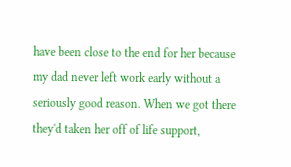have been close to the end for her because my dad never left work early without a seriously good reason. When we got there they'd taken her off of life support,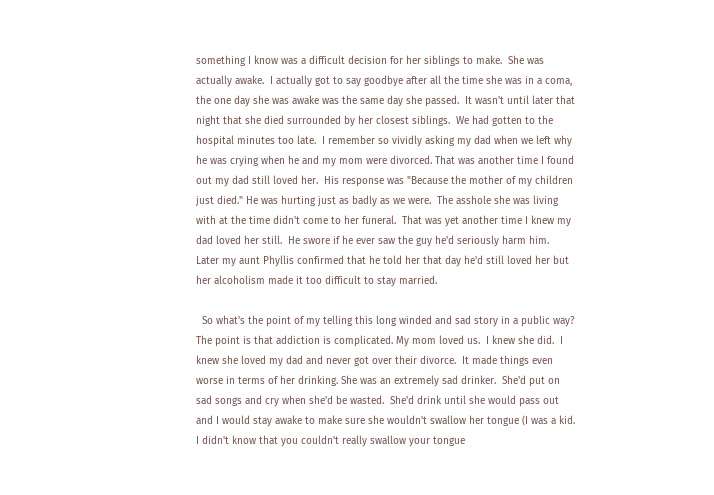something I know was a difficult decision for her siblings to make.  She was actually awake.  I actually got to say goodbye after all the time she was in a coma, the one day she was awake was the same day she passed.  It wasn't until later that night that she died surrounded by her closest siblings.  We had gotten to the hospital minutes too late.  I remember so vividly asking my dad when we left why he was crying when he and my mom were divorced. That was another time I found out my dad still loved her.  His response was "Because the mother of my children just died." He was hurting just as badly as we were.  The asshole she was living with at the time didn't come to her funeral.  That was yet another time I knew my dad loved her still.  He swore if he ever saw the guy he'd seriously harm him.  Later my aunt Phyllis confirmed that he told her that day he'd still loved her but her alcoholism made it too difficult to stay married.

  So what's the point of my telling this long winded and sad story in a public way?  The point is that addiction is complicated. My mom loved us.  I knew she did.  I knew she loved my dad and never got over their divorce.  It made things even worse in terms of her drinking. She was an extremely sad drinker.  She'd put on sad songs and cry when she'd be wasted.  She'd drink until she would pass out and I would stay awake to make sure she wouldn't swallow her tongue (I was a kid.  I didn't know that you couldn't really swallow your tongue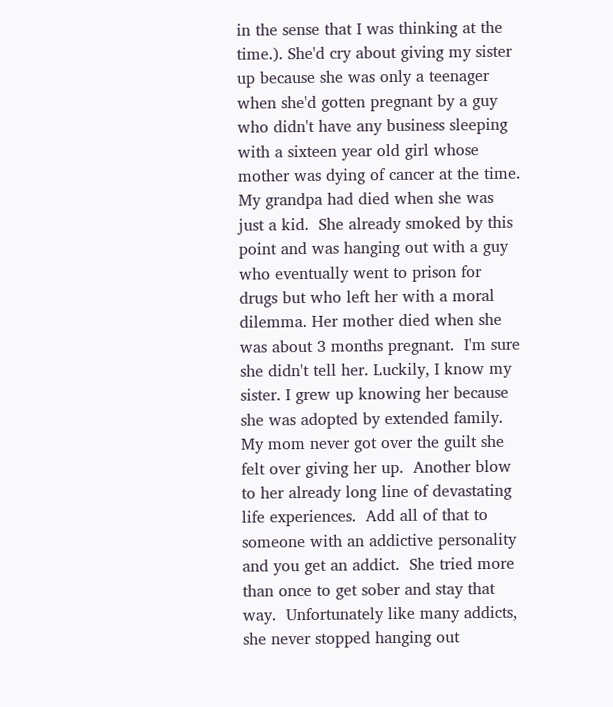in the sense that I was thinking at the time.). She'd cry about giving my sister up because she was only a teenager when she'd gotten pregnant by a guy who didn't have any business sleeping with a sixteen year old girl whose mother was dying of cancer at the time.  My grandpa had died when she was just a kid.  She already smoked by this point and was hanging out with a guy who eventually went to prison for drugs but who left her with a moral dilemma. Her mother died when she was about 3 months pregnant.  I'm sure she didn't tell her. Luckily, I know my sister. I grew up knowing her because she was adopted by extended family.  My mom never got over the guilt she felt over giving her up.  Another blow to her already long line of devastating life experiences.  Add all of that to someone with an addictive personality and you get an addict.  She tried more than once to get sober and stay that way.  Unfortunately like many addicts, she never stopped hanging out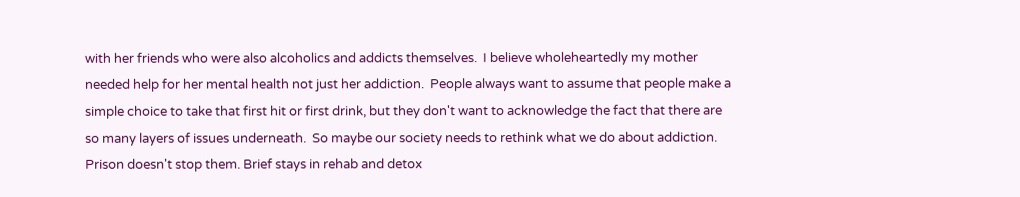with her friends who were also alcoholics and addicts themselves.  I believe wholeheartedly my mother needed help for her mental health not just her addiction.  People always want to assume that people make a simple choice to take that first hit or first drink, but they don't want to acknowledge the fact that there are so many layers of issues underneath.  So maybe our society needs to rethink what we do about addiction.  Prison doesn't stop them. Brief stays in rehab and detox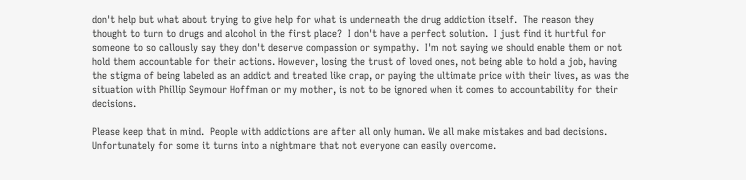don't help but what about trying to give help for what is underneath the drug addiction itself.  The reason they thought to turn to drugs and alcohol in the first place?  I don't have a perfect solution.  I just find it hurtful for someone to so callously say they don't deserve compassion or sympathy.  I'm not saying we should enable them or not hold them accountable for their actions. However, losing the trust of loved ones, not being able to hold a job, having the stigma of being labeled as an addict and treated like crap, or paying the ultimate price with their lives, as was the situation with Phillip Seymour Hoffman or my mother, is not to be ignored when it comes to accountability for their decisions.

Please keep that in mind.  People with addictions are after all only human. We all make mistakes and bad decisions.  Unfortunately for some it turns into a nightmare that not everyone can easily overcome.